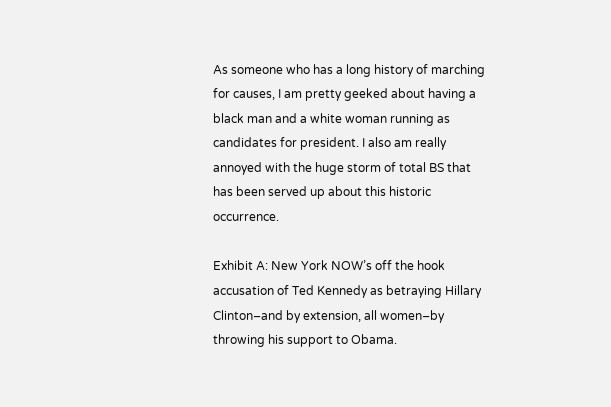As someone who has a long history of marching for causes, I am pretty geeked about having a black man and a white woman running as candidates for president. I also am really annoyed with the huge storm of total BS that has been served up about this historic occurrence.

Exhibit A: New York NOW’s off the hook accusation of Ted Kennedy as betraying Hillary Clinton–and by extension, all women–by throwing his support to Obama.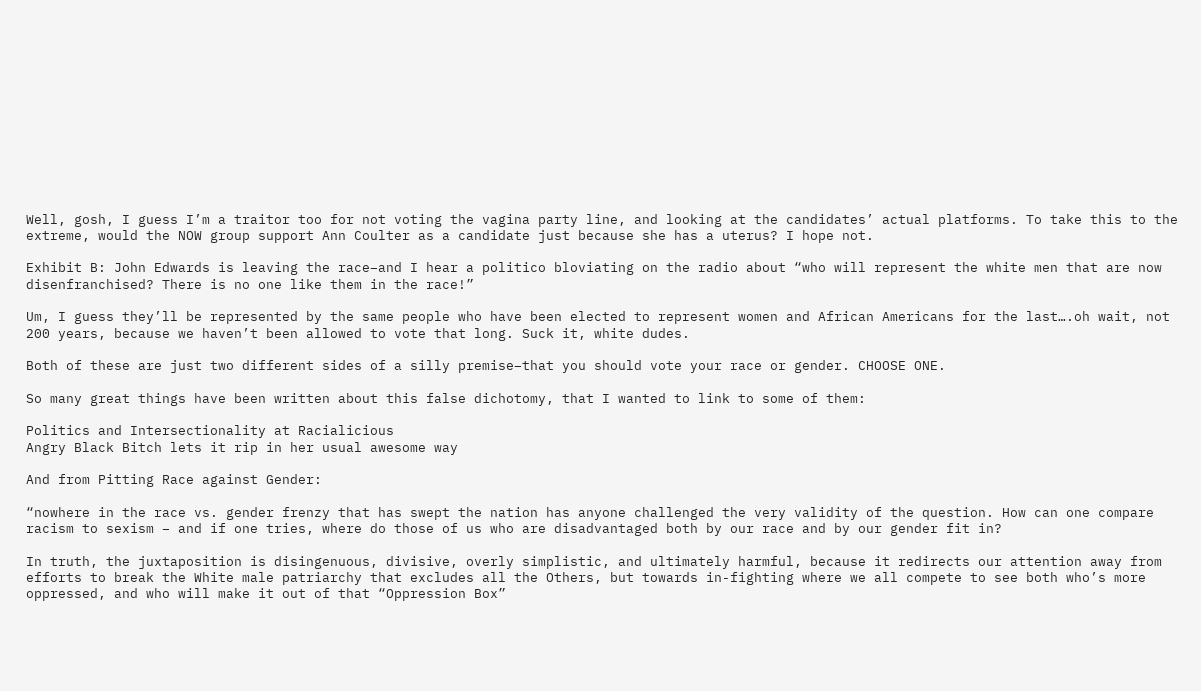Well, gosh, I guess I’m a traitor too for not voting the vagina party line, and looking at the candidates’ actual platforms. To take this to the extreme, would the NOW group support Ann Coulter as a candidate just because she has a uterus? I hope not.

Exhibit B: John Edwards is leaving the race–and I hear a politico bloviating on the radio about “who will represent the white men that are now disenfranchised? There is no one like them in the race!”

Um, I guess they’ll be represented by the same people who have been elected to represent women and African Americans for the last….oh wait, not 200 years, because we haven’t been allowed to vote that long. Suck it, white dudes.

Both of these are just two different sides of a silly premise–that you should vote your race or gender. CHOOSE ONE.

So many great things have been written about this false dichotomy, that I wanted to link to some of them:

Politics and Intersectionality at Racialicious
Angry Black Bitch lets it rip in her usual awesome way

And from Pitting Race against Gender:

“nowhere in the race vs. gender frenzy that has swept the nation has anyone challenged the very validity of the question. How can one compare racism to sexism – and if one tries, where do those of us who are disadvantaged both by our race and by our gender fit in?

In truth, the juxtaposition is disingenuous, divisive, overly simplistic, and ultimately harmful, because it redirects our attention away from efforts to break the White male patriarchy that excludes all the Others, but towards in-fighting where we all compete to see both who’s more oppressed, and who will make it out of that “Oppression Box”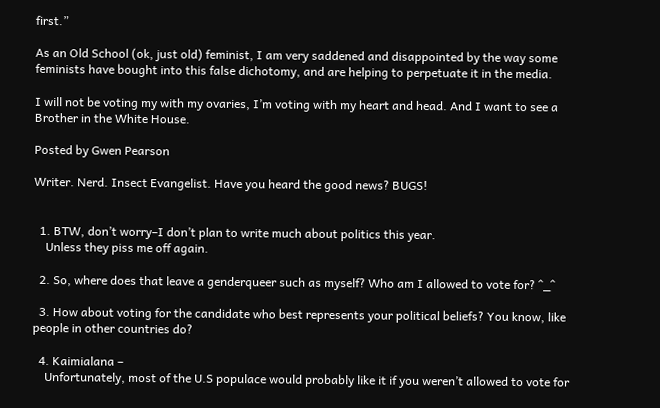first.”

As an Old School (ok, just old) feminist, I am very saddened and disappointed by the way some feminists have bought into this false dichotomy, and are helping to perpetuate it in the media.

I will not be voting my with my ovaries, I’m voting with my heart and head. And I want to see a Brother in the White House.

Posted by Gwen Pearson

Writer. Nerd. Insect Evangelist. Have you heard the good news? BUGS!


  1. BTW, don’t worry–I don’t plan to write much about politics this year.
    Unless they piss me off again.

  2. So, where does that leave a genderqueer such as myself? Who am I allowed to vote for? ^_^

  3. How about voting for the candidate who best represents your political beliefs? You know, like people in other countries do?

  4. Kaimialana –
    Unfortunately, most of the U.S populace would probably like it if you weren’t allowed to vote for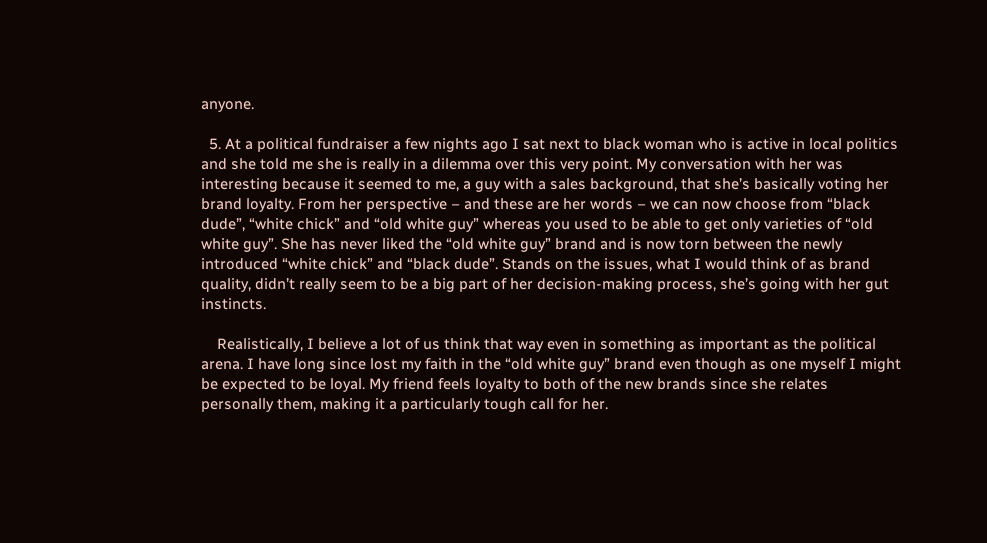anyone.

  5. At a political fundraiser a few nights ago I sat next to black woman who is active in local politics and she told me she is really in a dilemma over this very point. My conversation with her was interesting because it seemed to me, a guy with a sales background, that she’s basically voting her brand loyalty. From her perspective – and these are her words – we can now choose from “black dude”, “white chick” and “old white guy” whereas you used to be able to get only varieties of “old white guy”. She has never liked the “old white guy” brand and is now torn between the newly introduced “white chick” and “black dude”. Stands on the issues, what I would think of as brand quality, didn’t really seem to be a big part of her decision-making process, she’s going with her gut instincts.

    Realistically, I believe a lot of us think that way even in something as important as the political arena. I have long since lost my faith in the “old white guy” brand even though as one myself I might be expected to be loyal. My friend feels loyalty to both of the new brands since she relates personally them, making it a particularly tough call for her.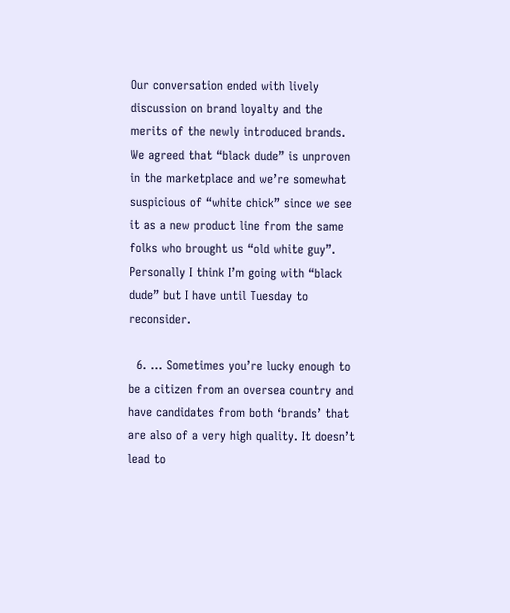Our conversation ended with lively discussion on brand loyalty and the merits of the newly introduced brands. We agreed that “black dude” is unproven in the marketplace and we’re somewhat suspicious of “white chick” since we see it as a new product line from the same folks who brought us “old white guy”. Personally I think I’m going with “black dude” but I have until Tuesday to reconsider.

  6. … Sometimes you’re lucky enough to be a citizen from an oversea country and have candidates from both ‘brands’ that are also of a very high quality. It doesn’t lead to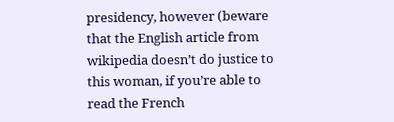presidency, however (beware that the English article from wikipedia doesn’t do justice to this woman, if you’re able to read the French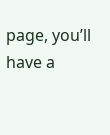page, you’ll have a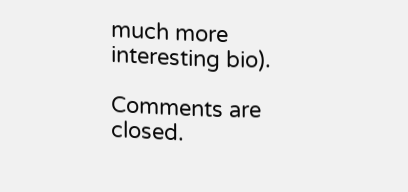much more interesting bio).

Comments are closed.